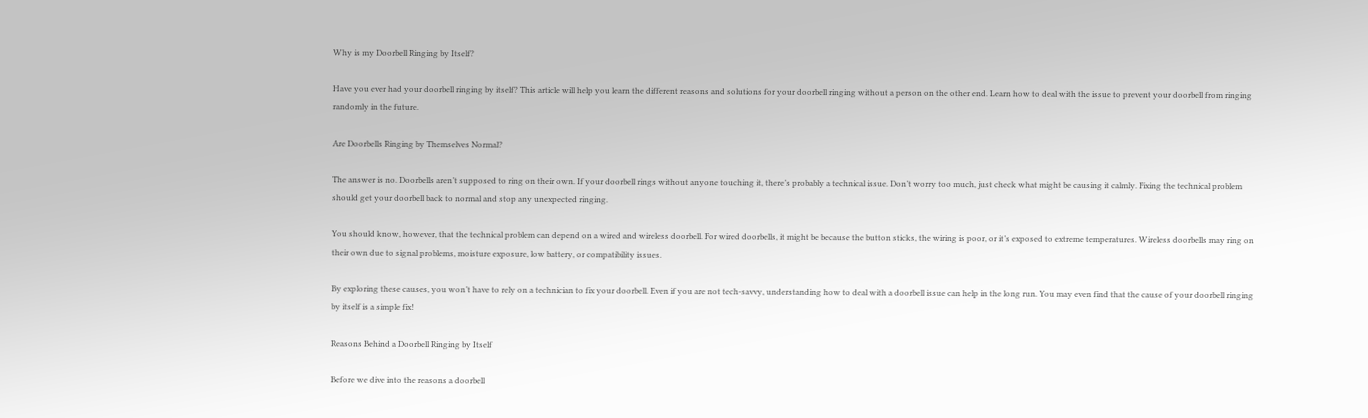Why is my Doorbell Ringing by Itself?

Have you ever had your doorbell ringing by itself? This article will help you learn the different reasons and solutions for your doorbell ringing without a person on the other end. Learn how to deal with the issue to prevent your doorbell from ringing randomly in the future.

Are Doorbells Ringing by Themselves Normal?

The answer is no. Doorbells aren’t supposed to ring on their own. If your doorbell rings without anyone touching it, there’s probably a technical issue. Don’t worry too much, just check what might be causing it calmly. Fixing the technical problem should get your doorbell back to normal and stop any unexpected ringing.

You should know, however, that the technical problem can depend on a wired and wireless doorbell. For wired doorbells, it might be because the button sticks, the wiring is poor, or it’s exposed to extreme temperatures. Wireless doorbells may ring on their own due to signal problems, moisture exposure, low battery, or compatibility issues.

By exploring these causes, you won’t have to rely on a technician to fix your doorbell. Even if you are not tech-savvy, understanding how to deal with a doorbell issue can help in the long run. You may even find that the cause of your doorbell ringing by itself is a simple fix!

Reasons Behind a Doorbell Ringing by Itself

Before we dive into the reasons a doorbell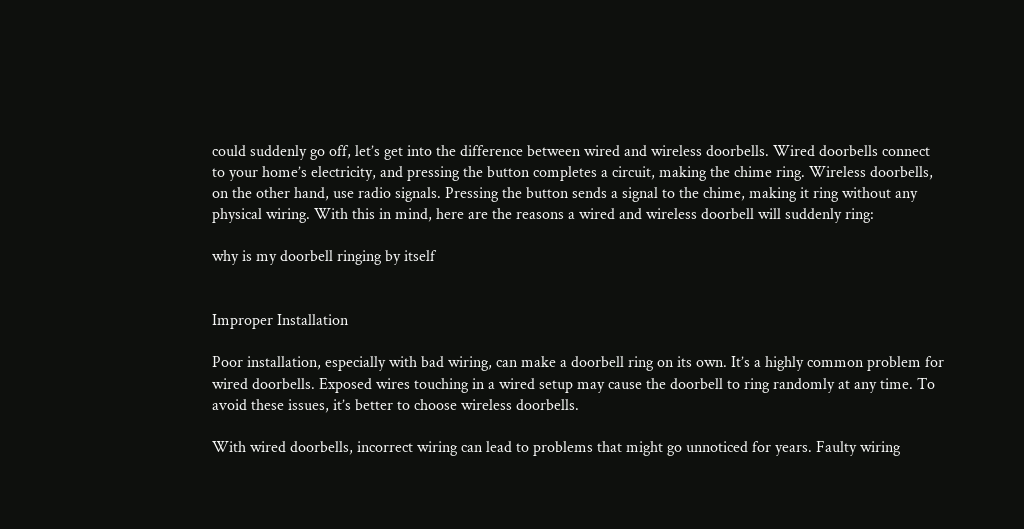could suddenly go off, let’s get into the difference between wired and wireless doorbells. Wired doorbells connect to your home’s electricity, and pressing the button completes a circuit, making the chime ring. Wireless doorbells, on the other hand, use radio signals. Pressing the button sends a signal to the chime, making it ring without any physical wiring. With this in mind, here are the reasons a wired and wireless doorbell will suddenly ring:

why is my doorbell ringing by itself


Improper Installation

Poor installation, especially with bad wiring, can make a doorbell ring on its own. It’s a highly common problem for wired doorbells. Exposed wires touching in a wired setup may cause the doorbell to ring randomly at any time. To avoid these issues, it’s better to choose wireless doorbells.

With wired doorbells, incorrect wiring can lead to problems that might go unnoticed for years. Faulty wiring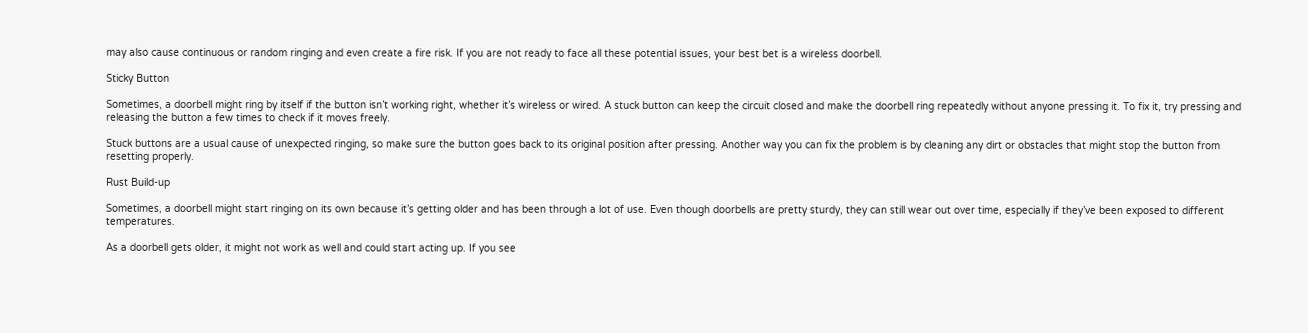may also cause continuous or random ringing and even create a fire risk. If you are not ready to face all these potential issues, your best bet is a wireless doorbell.

Sticky Button

Sometimes, a doorbell might ring by itself if the button isn’t working right, whether it’s wireless or wired. A stuck button can keep the circuit closed and make the doorbell ring repeatedly without anyone pressing it. To fix it, try pressing and releasing the button a few times to check if it moves freely.

Stuck buttons are a usual cause of unexpected ringing, so make sure the button goes back to its original position after pressing. Another way you can fix the problem is by cleaning any dirt or obstacles that might stop the button from resetting properly.

Rust Build-up

Sometimes, a doorbell might start ringing on its own because it’s getting older and has been through a lot of use. Even though doorbells are pretty sturdy, they can still wear out over time, especially if they’ve been exposed to different temperatures.

As a doorbell gets older, it might not work as well and could start acting up. If you see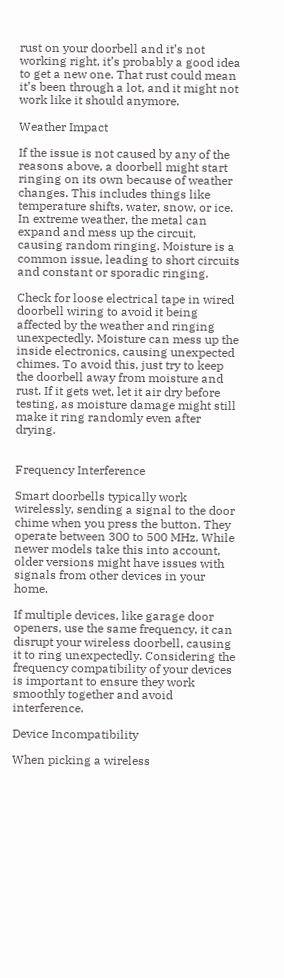rust on your doorbell and it’s not working right, it’s probably a good idea to get a new one. That rust could mean it’s been through a lot, and it might not work like it should anymore.

Weather Impact

If the issue is not caused by any of the reasons above, a doorbell might start ringing on its own because of weather changes. This includes things like temperature shifts, water, snow, or ice. In extreme weather, the metal can expand and mess up the circuit, causing random ringing. Moisture is a common issue, leading to short circuits and constant or sporadic ringing.

Check for loose electrical tape in wired doorbell wiring to avoid it being affected by the weather and ringing unexpectedly. Moisture can mess up the inside electronics, causing unexpected chimes. To avoid this, just try to keep the doorbell away from moisture and rust. If it gets wet, let it air dry before testing, as moisture damage might still make it ring randomly even after drying.


Frequency Interference

Smart doorbells typically work wirelessly, sending a signal to the door chime when you press the button. They operate between 300 to 500 MHz. While newer models take this into account, older versions might have issues with signals from other devices in your home.

If multiple devices, like garage door openers, use the same frequency, it can disrupt your wireless doorbell, causing it to ring unexpectedly. Considering the frequency compatibility of your devices is important to ensure they work smoothly together and avoid interference.

Device Incompatibility

When picking a wireless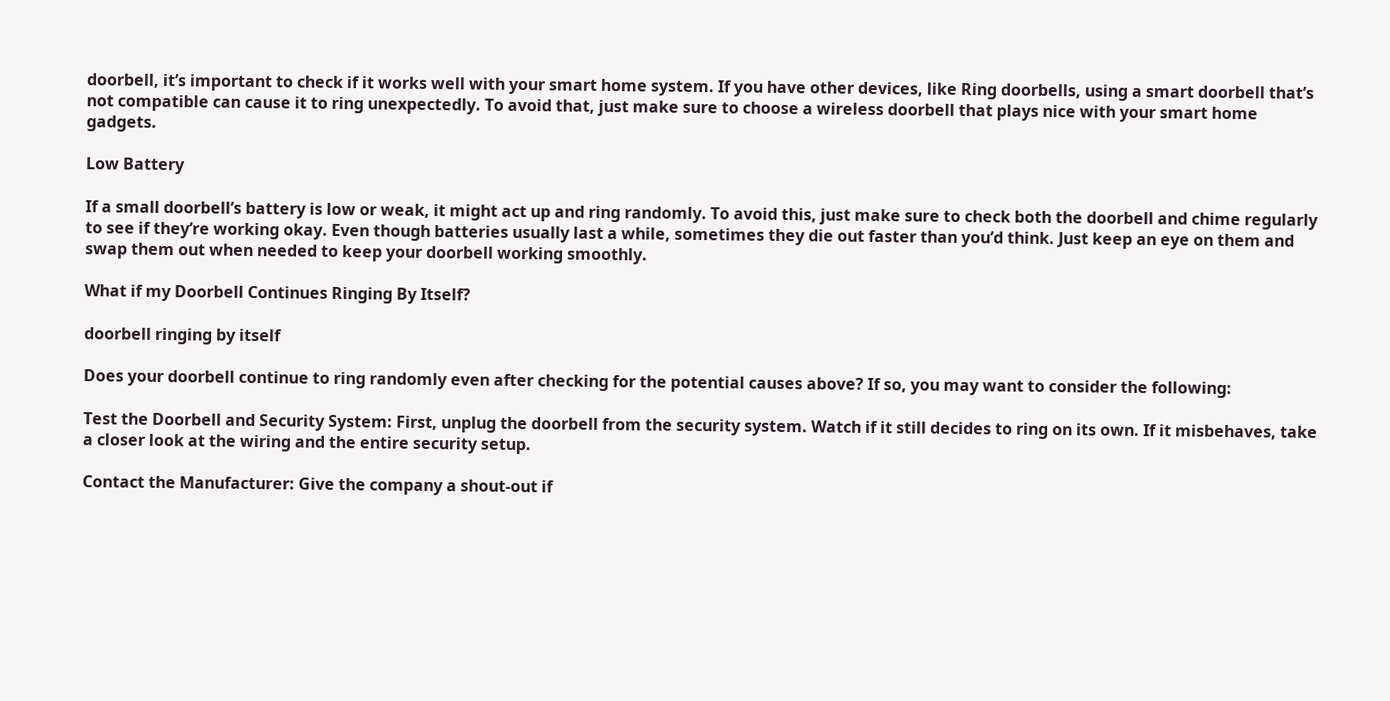doorbell, it’s important to check if it works well with your smart home system. If you have other devices, like Ring doorbells, using a smart doorbell that’s not compatible can cause it to ring unexpectedly. To avoid that, just make sure to choose a wireless doorbell that plays nice with your smart home gadgets.

Low Battery

If a small doorbell’s battery is low or weak, it might act up and ring randomly. To avoid this, just make sure to check both the doorbell and chime regularly to see if they’re working okay. Even though batteries usually last a while, sometimes they die out faster than you’d think. Just keep an eye on them and swap them out when needed to keep your doorbell working smoothly.

What if my Doorbell Continues Ringing By Itself?

doorbell ringing by itself

Does your doorbell continue to ring randomly even after checking for the potential causes above? If so, you may want to consider the following:

Test the Doorbell and Security System: First, unplug the doorbell from the security system. Watch if it still decides to ring on its own. If it misbehaves, take a closer look at the wiring and the entire security setup.

Contact the Manufacturer: Give the company a shout-out if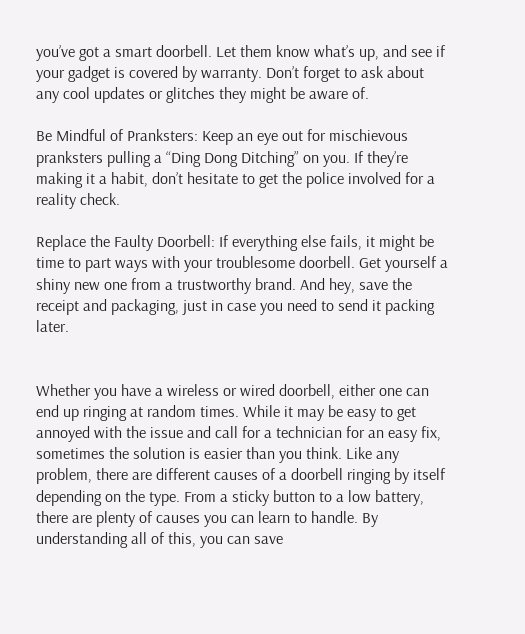you’ve got a smart doorbell. Let them know what’s up, and see if your gadget is covered by warranty. Don’t forget to ask about any cool updates or glitches they might be aware of.

Be Mindful of Pranksters: Keep an eye out for mischievous pranksters pulling a “Ding Dong Ditching” on you. If they’re making it a habit, don’t hesitate to get the police involved for a reality check.

Replace the Faulty Doorbell: If everything else fails, it might be time to part ways with your troublesome doorbell. Get yourself a shiny new one from a trustworthy brand. And hey, save the receipt and packaging, just in case you need to send it packing later.


Whether you have a wireless or wired doorbell, either one can end up ringing at random times. While it may be easy to get annoyed with the issue and call for a technician for an easy fix, sometimes the solution is easier than you think. Like any problem, there are different causes of a doorbell ringing by itself depending on the type. From a sticky button to a low battery, there are plenty of causes you can learn to handle. By understanding all of this, you can save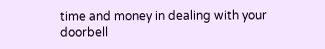time and money in dealing with your doorbell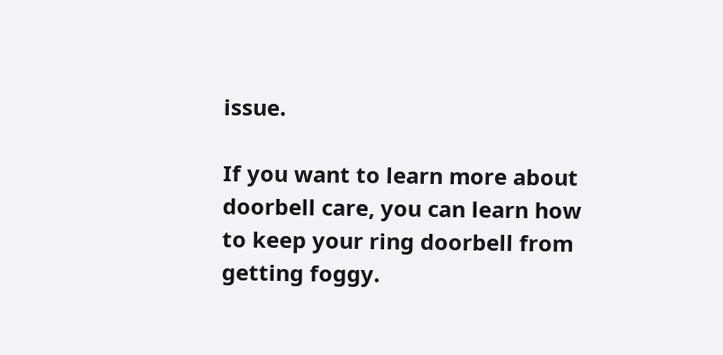issue.

If you want to learn more about doorbell care, you can learn how to keep your ring doorbell from getting foggy.